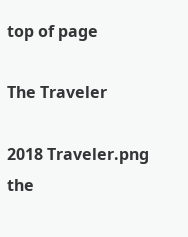top of page

The Traveler

2018 Traveler.png
the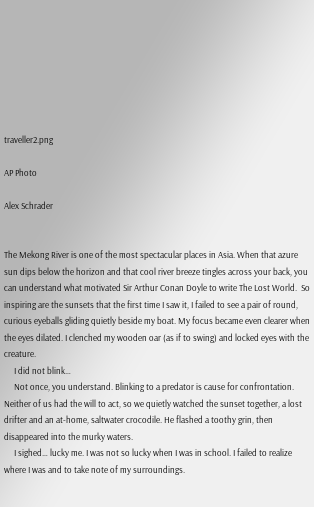traveller2.png

AP Photo

Alex Schrader


The Mekong River is one of the most spectacular places in Asia. When that azure sun dips below the horizon and that cool river breeze tingles across your back, you can understand what motivated Sir Arthur Conan Doyle to write The Lost World.  So inspiring are the sunsets that the first time I saw it, I failed to see a pair of round, curious eyeballs gliding quietly beside my boat. My focus became even clearer when the eyes dilated. I clenched my wooden oar (as if to swing) and locked eyes with the creature.
     I did not blink…
     Not once, you understand. Blinking to a predator is cause for confrontation. Neither of us had the will to act, so we quietly watched the sunset together, a lost drifter and an at-home, saltwater crocodile. He flashed a toothy grin, then disappeared into the murky waters.
     I sighed… lucky me. I was not so lucky when I was in school. I failed to realize where I was and to take note of my surroundings.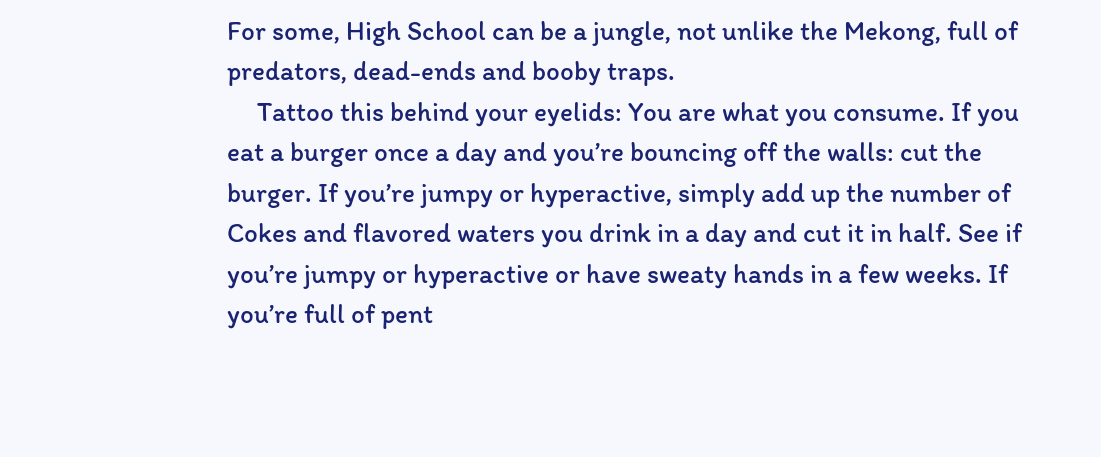For some, High School can be a jungle, not unlike the Mekong, full of predators, dead-ends and booby traps.
     Tattoo this behind your eyelids: You are what you consume. If you eat a burger once a day and you’re bouncing off the walls: cut the burger. If you’re jumpy or hyperactive, simply add up the number of Cokes and flavored waters you drink in a day and cut it in half. See if you’re jumpy or hyperactive or have sweaty hands in a few weeks. If you’re full of pent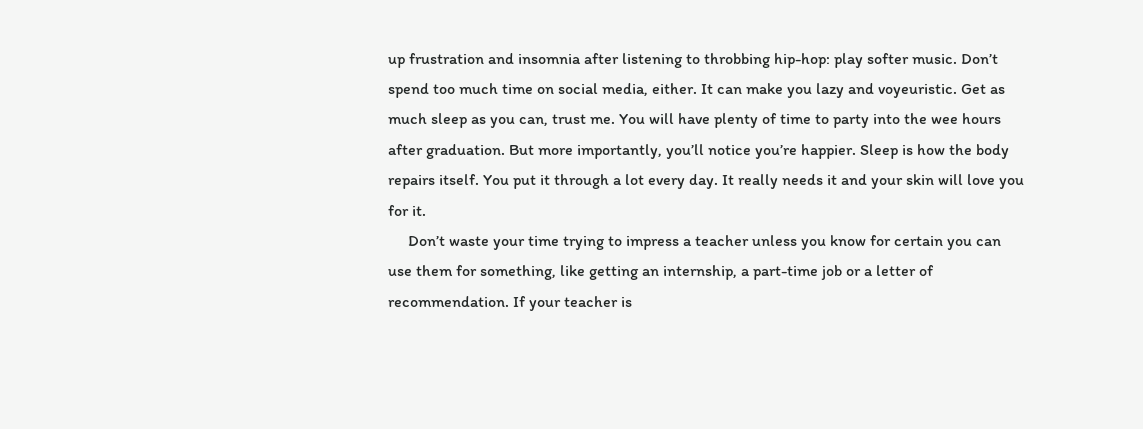up frustration and insomnia after listening to throbbing hip-hop: play softer music. Don’t spend too much time on social media, either. It can make you lazy and voyeuristic. Get as much sleep as you can, trust me. You will have plenty of time to party into the wee hours after graduation. But more importantly, you’ll notice you’re happier. Sleep is how the body repairs itself. You put it through a lot every day. It really needs it and your skin will love you for it.
     Don’t waste your time trying to impress a teacher unless you know for certain you can use them for something, like getting an internship, a part-time job or a letter of recommendation. If your teacher is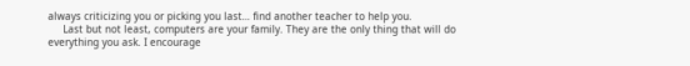always criticizing you or picking you last… find another teacher to help you.
     Last but not least, computers are your family. They are the only thing that will do everything you ask. I encourage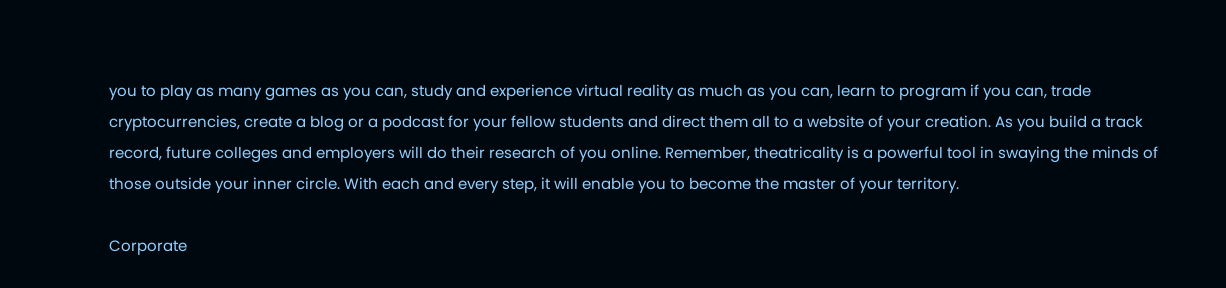you to play as many games as you can, study and experience virtual reality as much as you can, learn to program if you can, trade cryptocurrencies, create a blog or a podcast for your fellow students and direct them all to a website of your creation. As you build a track record, future colleges and employers will do their research of you online. Remember, theatricality is a powerful tool in swaying the minds of those outside your inner circle. With each and every step, it will enable you to become the master of your territory.

Corporate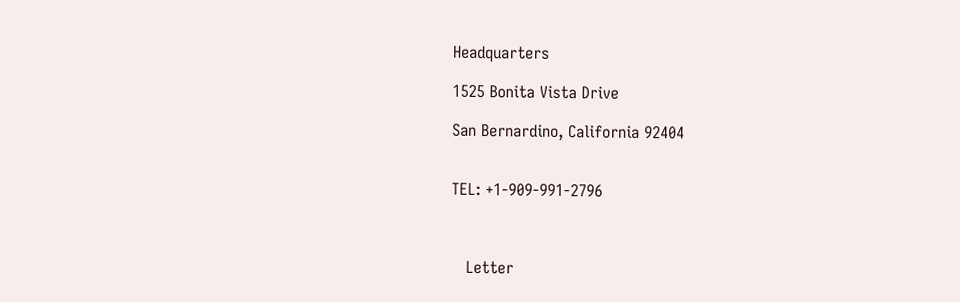Headquarters

1525 Bonita Vista Drive

San Bernardino, California 92404


TEL: +1-909-991-2796



   Letter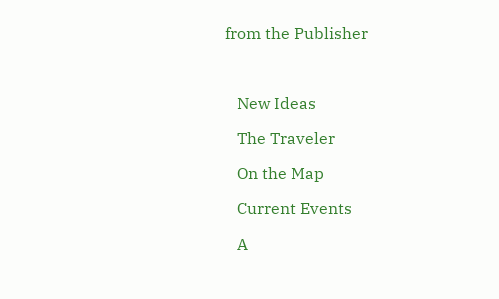from the Publisher



   New Ideas

   The Traveler

   On the Map

   Current Events

   A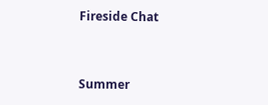Fireside Chat


Summer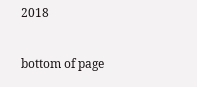2018

bottom of page